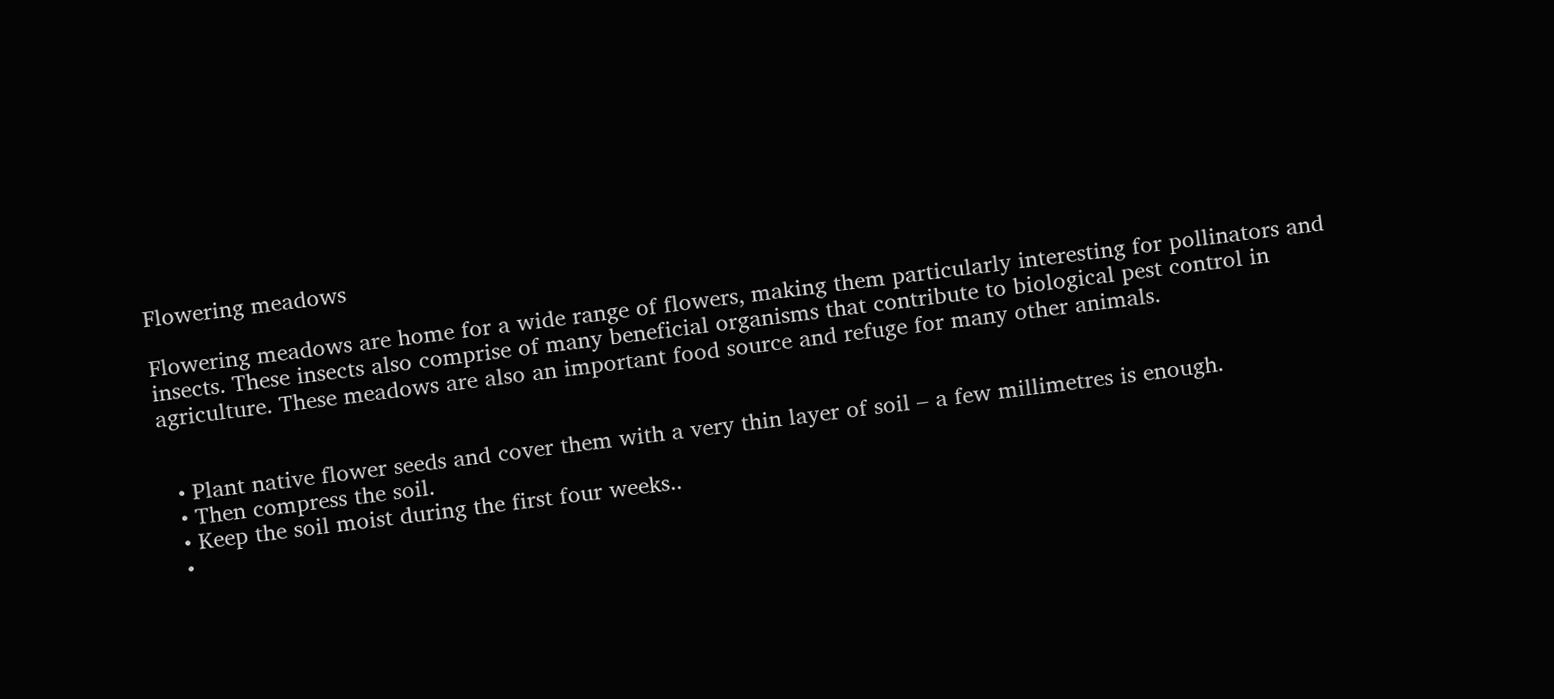Flowering meadows

Flowering meadows are home for a wide range of flowers, making them particularly interesting for pollinators and insects. These insects also comprise of many beneficial organisms that contribute to biological pest control in agriculture. These meadows are also an important food source and refuge for many other animals.


  • Plant native flower seeds and cover them with a very thin layer of soil – a few millimetres is enough.
  • Then compress the soil.
  • Keep the soil moist during the first four weeks..
  •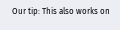Our tip: This also works on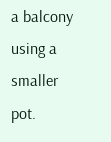a balcony using a smaller pot.